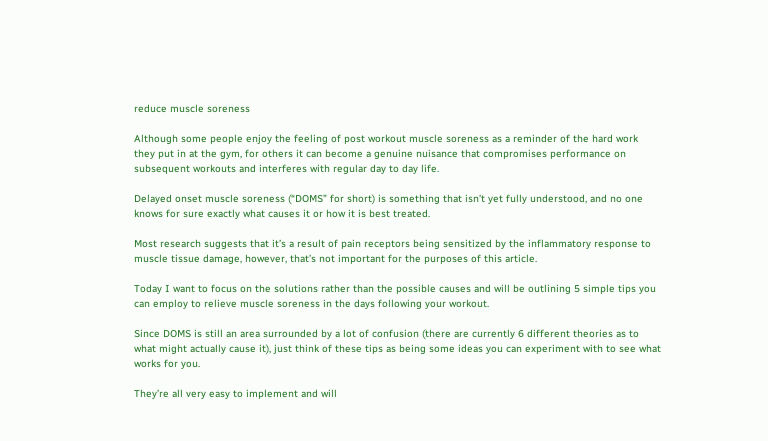reduce muscle soreness

Although some people enjoy the feeling of post workout muscle soreness as a reminder of the hard work they put in at the gym, for others it can become a genuine nuisance that compromises performance on subsequent workouts and interferes with regular day to day life.

Delayed onset muscle soreness (“DOMS” for short) is something that isn’t yet fully understood, and no one knows for sure exactly what causes it or how it is best treated.

Most research suggests that it’s a result of pain receptors being sensitized by the inflammatory response to muscle tissue damage, however, that’s not important for the purposes of this article.

Today I want to focus on the solutions rather than the possible causes and will be outlining 5 simple tips you can employ to relieve muscle soreness in the days following your workout.

Since DOMS is still an area surrounded by a lot of confusion (there are currently 6 different theories as to what might actually cause it), just think of these tips as being some ideas you can experiment with to see what works for you.

They’re all very easy to implement and will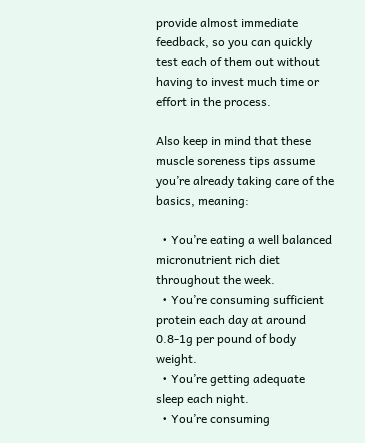provide almost immediate feedback, so you can quickly test each of them out without having to invest much time or effort in the process.

Also keep in mind that these muscle soreness tips assume you’re already taking care of the basics, meaning:

  • You’re eating a well balanced micronutrient rich diet throughout the week.
  • You’re consuming sufficient protein each day at around 0.8-1g per pound of body weight.
  • You’re getting adequate sleep each night.
  • You’re consuming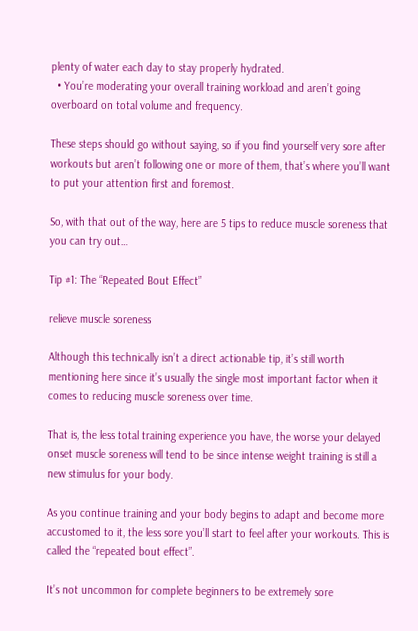plenty of water each day to stay properly hydrated.
  • You’re moderating your overall training workload and aren’t going overboard on total volume and frequency.

These steps should go without saying, so if you find yourself very sore after workouts but aren’t following one or more of them, that’s where you’ll want to put your attention first and foremost.

So, with that out of the way, here are 5 tips to reduce muscle soreness that you can try out…

Tip #1: The “Repeated Bout Effect”

relieve muscle soreness

Although this technically isn’t a direct actionable tip, it’s still worth mentioning here since it’s usually the single most important factor when it comes to reducing muscle soreness over time.

That is, the less total training experience you have, the worse your delayed onset muscle soreness will tend to be since intense weight training is still a new stimulus for your body.

As you continue training and your body begins to adapt and become more accustomed to it, the less sore you’ll start to feel after your workouts. This is called the “repeated bout effect”.

It’s not uncommon for complete beginners to be extremely sore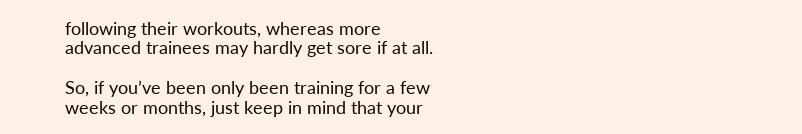following their workouts, whereas more advanced trainees may hardly get sore if at all.

So, if you’ve been only been training for a few weeks or months, just keep in mind that your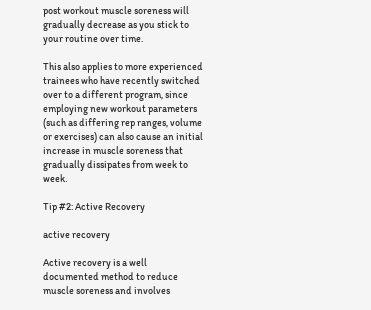post workout muscle soreness will gradually decrease as you stick to your routine over time.

This also applies to more experienced trainees who have recently switched over to a different program, since employing new workout parameters (such as differing rep ranges, volume or exercises) can also cause an initial increase in muscle soreness that gradually dissipates from week to week.

Tip #2: Active Recovery

active recovery

Active recovery is a well documented method to reduce muscle soreness and involves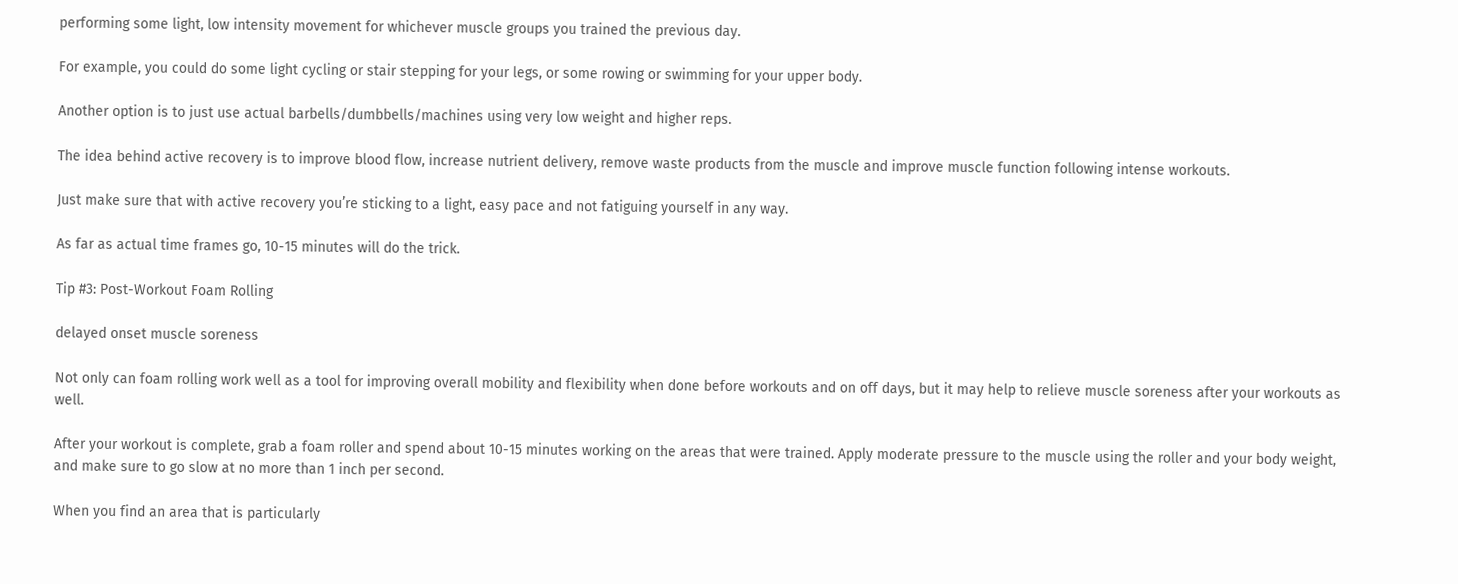performing some light, low intensity movement for whichever muscle groups you trained the previous day.

For example, you could do some light cycling or stair stepping for your legs, or some rowing or swimming for your upper body.

Another option is to just use actual barbells/dumbbells/machines using very low weight and higher reps.

The idea behind active recovery is to improve blood flow, increase nutrient delivery, remove waste products from the muscle and improve muscle function following intense workouts.

Just make sure that with active recovery you’re sticking to a light, easy pace and not fatiguing yourself in any way.

As far as actual time frames go, 10-15 minutes will do the trick.

Tip #3: Post-Workout Foam Rolling

delayed onset muscle soreness

Not only can foam rolling work well as a tool for improving overall mobility and flexibility when done before workouts and on off days, but it may help to relieve muscle soreness after your workouts as well.

After your workout is complete, grab a foam roller and spend about 10-15 minutes working on the areas that were trained. Apply moderate pressure to the muscle using the roller and your body weight, and make sure to go slow at no more than 1 inch per second.

When you find an area that is particularly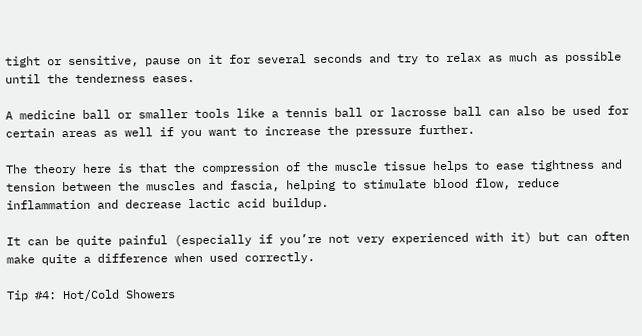tight or sensitive, pause on it for several seconds and try to relax as much as possible until the tenderness eases.

A medicine ball or smaller tools like a tennis ball or lacrosse ball can also be used for certain areas as well if you want to increase the pressure further.

The theory here is that the compression of the muscle tissue helps to ease tightness and tension between the muscles and fascia, helping to stimulate blood flow, reduce inflammation and decrease lactic acid buildup.

It can be quite painful (especially if you’re not very experienced with it) but can often make quite a difference when used correctly.

Tip #4: Hot/Cold Showers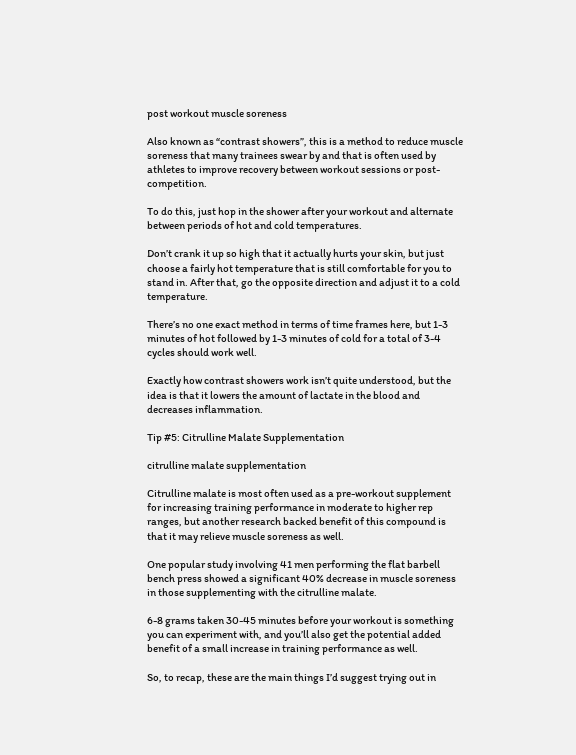post workout muscle soreness

Also known as “contrast showers”, this is a method to reduce muscle soreness that many trainees swear by and that is often used by athletes to improve recovery between workout sessions or post-competition.

To do this, just hop in the shower after your workout and alternate between periods of hot and cold temperatures.

Don’t crank it up so high that it actually hurts your skin, but just choose a fairly hot temperature that is still comfortable for you to stand in. After that, go the opposite direction and adjust it to a cold temperature.

There’s no one exact method in terms of time frames here, but 1-3 minutes of hot followed by 1-3 minutes of cold for a total of 3-4 cycles should work well.

Exactly how contrast showers work isn’t quite understood, but the idea is that it lowers the amount of lactate in the blood and decreases inflammation.

Tip #5: Citrulline Malate Supplementation

citrulline malate supplementation

Citrulline malate is most often used as a pre-workout supplement for increasing training performance in moderate to higher rep ranges, but another research backed benefit of this compound is that it may relieve muscle soreness as well.

One popular study involving 41 men performing the flat barbell bench press showed a significant 40% decrease in muscle soreness in those supplementing with the citrulline malate.

6-8 grams taken 30-45 minutes before your workout is something you can experiment with, and you’ll also get the potential added benefit of a small increase in training performance as well.

So, to recap, these are the main things I’d suggest trying out in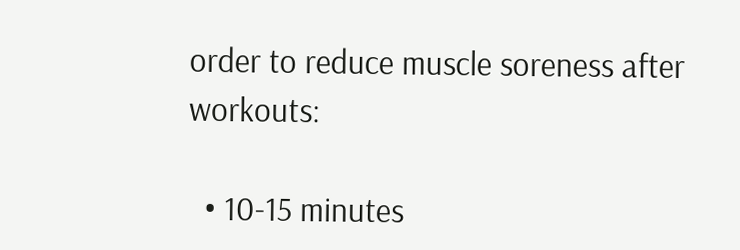order to reduce muscle soreness after workouts:

  • 10-15 minutes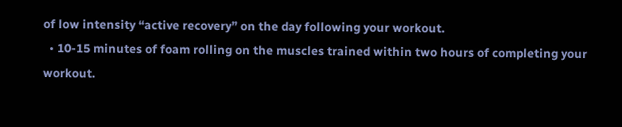of low intensity “active recovery” on the day following your workout.
  • 10-15 minutes of foam rolling on the muscles trained within two hours of completing your workout.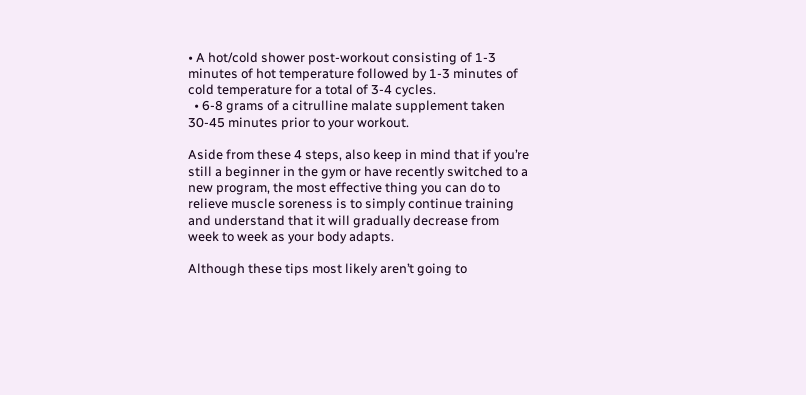• A hot/cold shower post-workout consisting of 1-3 minutes of hot temperature followed by 1-3 minutes of cold temperature for a total of 3-4 cycles.
  • 6-8 grams of a citrulline malate supplement taken 30-45 minutes prior to your workout.

Aside from these 4 steps, also keep in mind that if you’re still a beginner in the gym or have recently switched to a new program, the most effective thing you can do to relieve muscle soreness is to simply continue training and understand that it will gradually decrease from week to week as your body adapts.

Although these tips most likely aren’t going to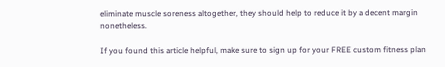eliminate muscle soreness altogether, they should help to reduce it by a decent margin nonetheless.

If you found this article helpful, make sure to sign up for your FREE custom fitness plan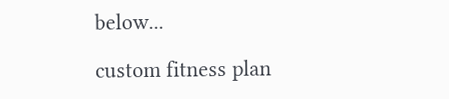below...

custom fitness plan